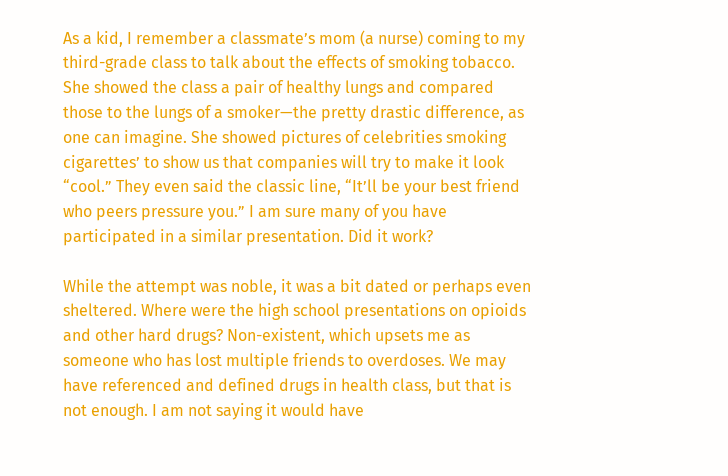As a kid, I remember a classmate’s mom (a nurse) coming to my third-grade class to talk about the effects of smoking tobacco. She showed the class a pair of healthy lungs and compared those to the lungs of a smoker—the pretty drastic difference, as one can imagine. She showed pictures of celebrities smoking cigarettes’ to show us that companies will try to make it look “cool.” They even said the classic line, “It’ll be your best friend who peers pressure you.” I am sure many of you have participated in a similar presentation. Did it work?

While the attempt was noble, it was a bit dated or perhaps even sheltered. Where were the high school presentations on opioids and other hard drugs? Non-existent, which upsets me as someone who has lost multiple friends to overdoses. We may have referenced and defined drugs in health class, but that is not enough. I am not saying it would have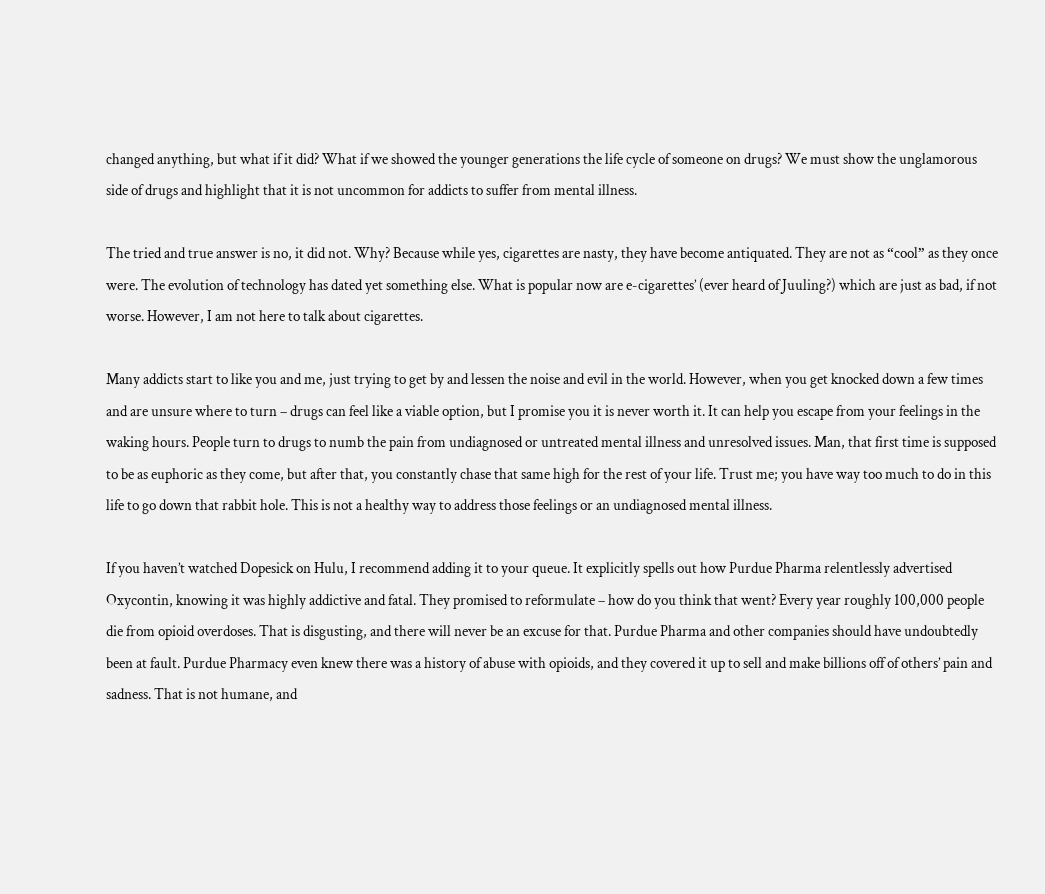changed anything, but what if it did? What if we showed the younger generations the life cycle of someone on drugs? We must show the unglamorous side of drugs and highlight that it is not uncommon for addicts to suffer from mental illness.

The tried and true answer is no, it did not. Why? Because while yes, cigarettes are nasty, they have become antiquated. They are not as “cool” as they once were. The evolution of technology has dated yet something else. What is popular now are e-cigarettes’ (ever heard of Juuling?) which are just as bad, if not worse. However, I am not here to talk about cigarettes.

Many addicts start to like you and me, just trying to get by and lessen the noise and evil in the world. However, when you get knocked down a few times and are unsure where to turn – drugs can feel like a viable option, but I promise you it is never worth it. It can help you escape from your feelings in the waking hours. People turn to drugs to numb the pain from undiagnosed or untreated mental illness and unresolved issues. Man, that first time is supposed to be as euphoric as they come, but after that, you constantly chase that same high for the rest of your life. Trust me; you have way too much to do in this life to go down that rabbit hole. This is not a healthy way to address those feelings or an undiagnosed mental illness.

If you haven’t watched Dopesick on Hulu, I recommend adding it to your queue. It explicitly spells out how Purdue Pharma relentlessly advertised Oxycontin, knowing it was highly addictive and fatal. They promised to reformulate – how do you think that went? Every year roughly 100,000 people die from opioid overdoses. That is disgusting, and there will never be an excuse for that. Purdue Pharma and other companies should have undoubtedly been at fault. Purdue Pharmacy even knew there was a history of abuse with opioids, and they covered it up to sell and make billions off of others’ pain and sadness. That is not humane, and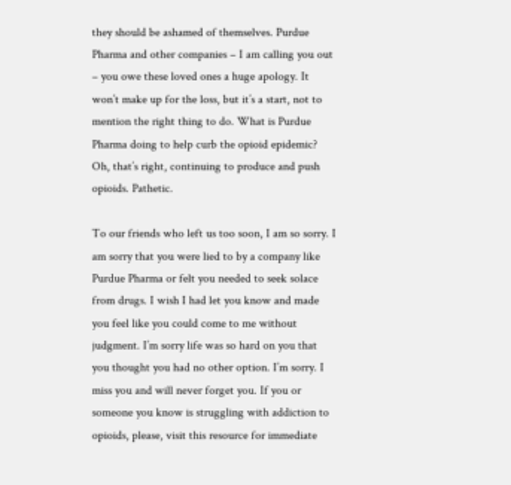they should be ashamed of themselves. Purdue Pharma and other companies – I am calling you out – you owe these loved ones a huge apology. It won’t make up for the loss, but it’s a start, not to mention the right thing to do. What is Purdue Pharma doing to help curb the opioid epidemic? Oh, that’s right, continuing to produce and push opioids. Pathetic.

To our friends who left us too soon, I am so sorry. I am sorry that you were lied to by a company like Purdue Pharma or felt you needed to seek solace from drugs. I wish I had let you know and made you feel like you could come to me without judgment. I’m sorry life was so hard on you that you thought you had no other option. I’m sorry. I miss you and will never forget you. If you or someone you know is struggling with addiction to opioids, please, visit this resource for immediate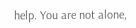help. You are not alone,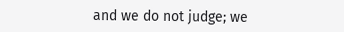and we do not judge; we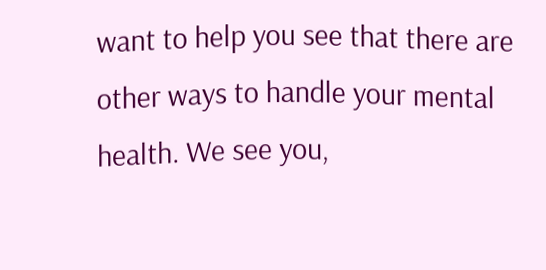want to help you see that there are other ways to handle your mental health. We see you,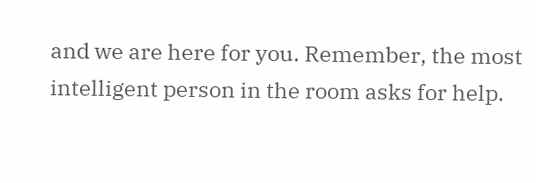and we are here for you. Remember, the most intelligent person in the room asks for help.